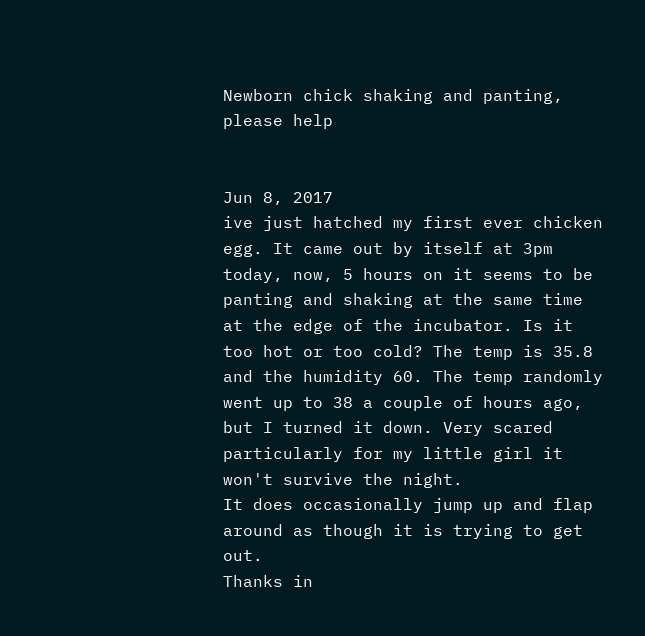Newborn chick shaking and panting, please help


Jun 8, 2017
ive just hatched my first ever chicken egg. It came out by itself at 3pm today, now, 5 hours on it seems to be panting and shaking at the same time at the edge of the incubator. Is it too hot or too cold? The temp is 35.8 and the humidity 60. The temp randomly went up to 38 a couple of hours ago, but I turned it down. Very scared particularly for my little girl it won't survive the night.
It does occasionally jump up and flap around as though it is trying to get out.
Thanks in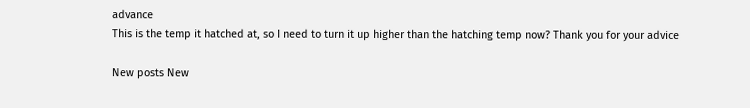advance
This is the temp it hatched at, so I need to turn it up higher than the hatching temp now? Thank you for your advice

New posts New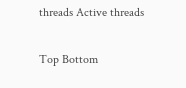threads Active threads

Top Bottom